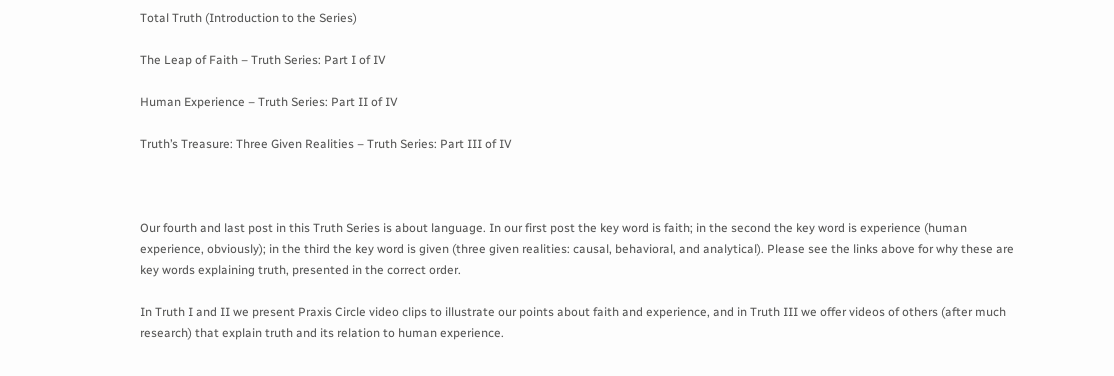Total Truth (Introduction to the Series)

The Leap of Faith – Truth Series: Part I of IV

Human Experience – Truth Series: Part II of IV

Truth’s Treasure: Three Given Realities – Truth Series: Part III of IV



Our fourth and last post in this Truth Series is about language. In our first post the key word is faith; in the second the key word is experience (human experience, obviously); in the third the key word is given (three given realities: causal, behavioral, and analytical). Please see the links above for why these are key words explaining truth, presented in the correct order.

In Truth I and II we present Praxis Circle video clips to illustrate our points about faith and experience, and in Truth III we offer videos of others (after much research) that explain truth and its relation to human experience.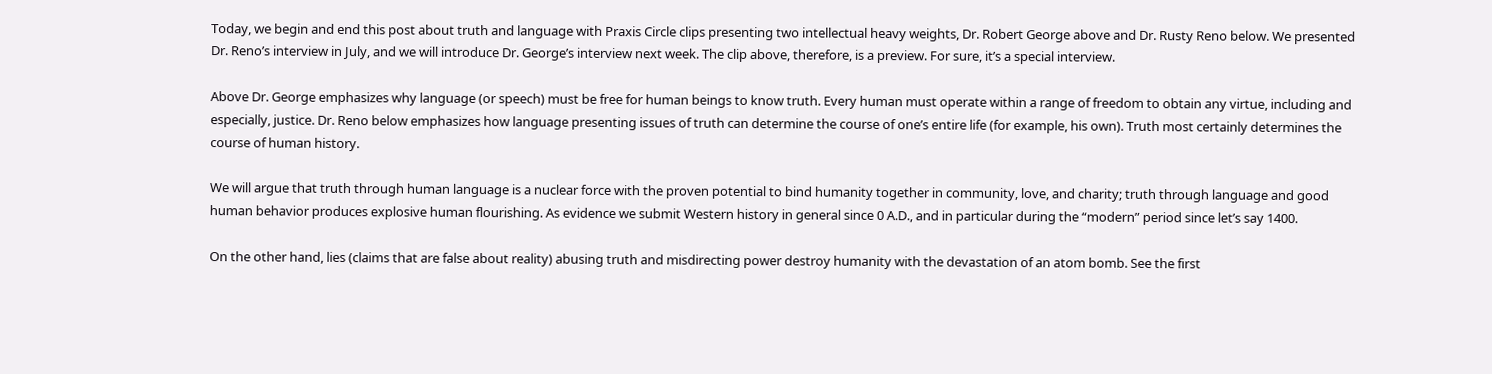Today, we begin and end this post about truth and language with Praxis Circle clips presenting two intellectual heavy weights, Dr. Robert George above and Dr. Rusty Reno below. We presented Dr. Reno’s interview in July, and we will introduce Dr. George’s interview next week. The clip above, therefore, is a preview. For sure, it’s a special interview.

Above Dr. George emphasizes why language (or speech) must be free for human beings to know truth. Every human must operate within a range of freedom to obtain any virtue, including and especially, justice. Dr. Reno below emphasizes how language presenting issues of truth can determine the course of one’s entire life (for example, his own). Truth most certainly determines the course of human history.

We will argue that truth through human language is a nuclear force with the proven potential to bind humanity together in community, love, and charity; truth through language and good human behavior produces explosive human flourishing. As evidence we submit Western history in general since 0 A.D., and in particular during the “modern” period since let’s say 1400.

On the other hand, lies (claims that are false about reality) abusing truth and misdirecting power destroy humanity with the devastation of an atom bomb. See the first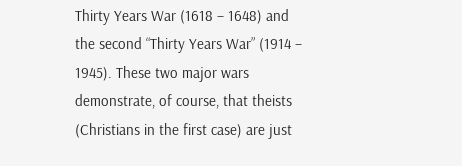Thirty Years War (1618 – 1648) and the second “Thirty Years War” (1914 – 1945). These two major wars demonstrate, of course, that theists (Christians in the first case) are just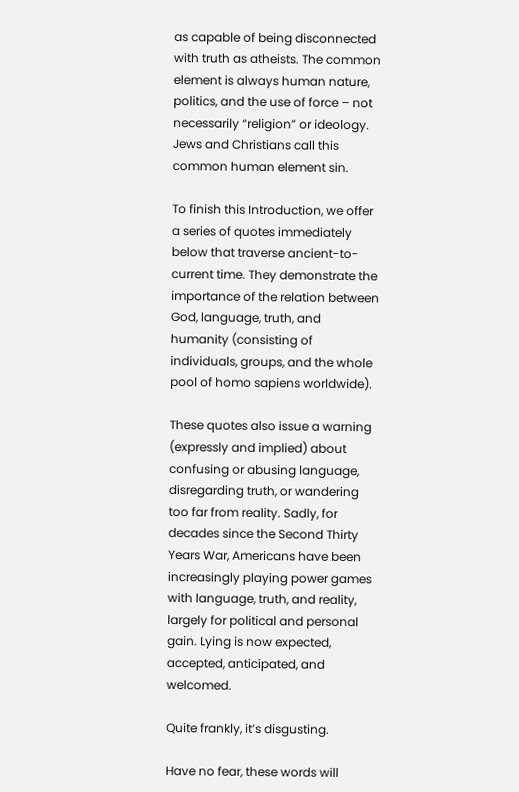as capable of being disconnected with truth as atheists. The common element is always human nature, politics, and the use of force – not necessarily “religion” or ideology. Jews and Christians call this common human element sin.

To finish this Introduction, we offer a series of quotes immediately below that traverse ancient-to-current time. They demonstrate the importance of the relation between God, language, truth, and humanity (consisting of individuals, groups, and the whole pool of homo sapiens worldwide).

These quotes also issue a warning (expressly and implied) about confusing or abusing language, disregarding truth, or wandering too far from reality. Sadly, for decades since the Second Thirty Years War, Americans have been increasingly playing power games with language, truth, and reality, largely for political and personal gain. Lying is now expected, accepted, anticipated, and welcomed.

Quite frankly, it’s disgusting.

Have no fear, these words will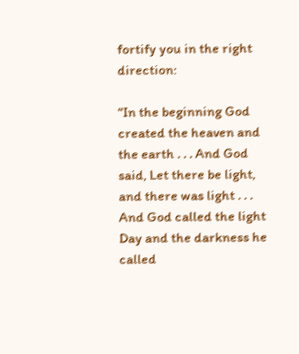fortify you in the right direction:

“In the beginning God created the heaven and the earth . . . And God said, Let there be light, and there was light . . . And God called the light Day and the darkness he called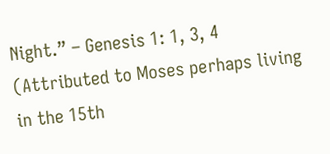Night.” – Genesis 1: 1, 3, 4 (Attributed to Moses perhaps living in the 15th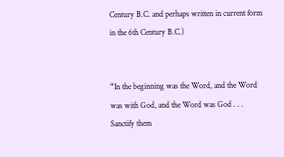Century B.C. and perhaps written in current form in the 6th Century B.C.)


“In the beginning was the Word, and the Word was with God, and the Word was God . . . Sanctify them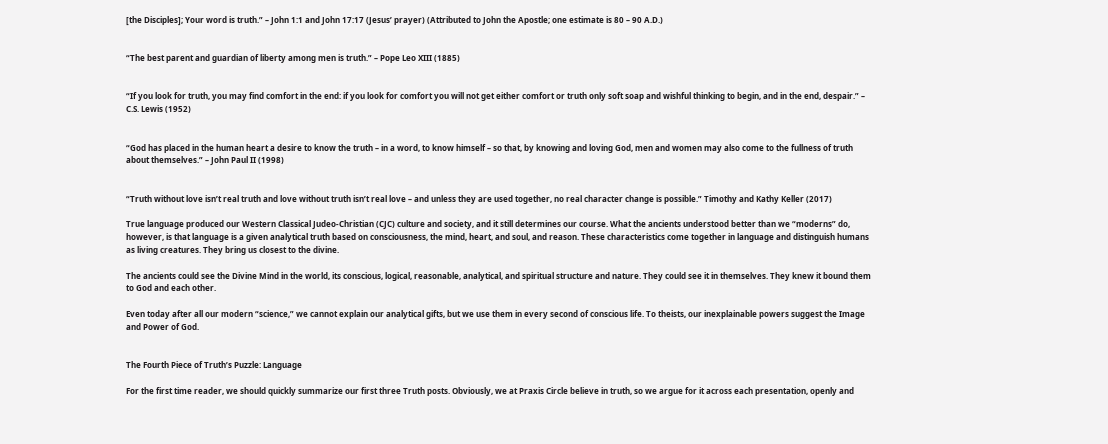[the Disciples]; Your word is truth.” – John 1:1 and John 17:17 (Jesus’ prayer) (Attributed to John the Apostle; one estimate is 80 – 90 A.D.)


“The best parent and guardian of liberty among men is truth.” – Pope Leo XIII (1885)


“If you look for truth, you may find comfort in the end: if you look for comfort you will not get either comfort or truth only soft soap and wishful thinking to begin, and in the end, despair.” – C.S. Lewis (1952)


“God has placed in the human heart a desire to know the truth – in a word, to know himself – so that, by knowing and loving God, men and women may also come to the fullness of truth about themselves.” – John Paul II (1998)


“Truth without love isn’t real truth and love without truth isn’t real love – and unless they are used together, no real character change is possible.” Timothy and Kathy Keller (2017)

True language produced our Western Classical Judeo-Christian (CJC) culture and society, and it still determines our course. What the ancients understood better than we “moderns” do, however, is that language is a given analytical truth based on consciousness, the mind, heart, and soul, and reason. These characteristics come together in language and distinguish humans as living creatures. They bring us closest to the divine.

The ancients could see the Divine Mind in the world, its conscious, logical, reasonable, analytical, and spiritual structure and nature. They could see it in themselves. They knew it bound them to God and each other.

Even today after all our modern “science,” we cannot explain our analytical gifts, but we use them in every second of conscious life. To theists, our inexplainable powers suggest the Image and Power of God.


The Fourth Piece of Truth’s Puzzle: Language

For the first time reader, we should quickly summarize our first three Truth posts. Obviously, we at Praxis Circle believe in truth, so we argue for it across each presentation, openly and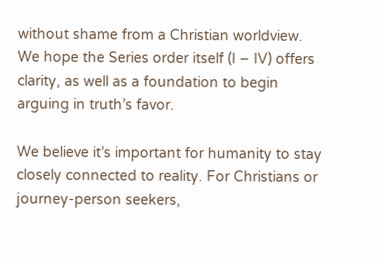without shame from a Christian worldview. We hope the Series order itself (I – IV) offers clarity, as well as a foundation to begin arguing in truth’s favor.

We believe it’s important for humanity to stay closely connected to reality. For Christians or journey-person seekers,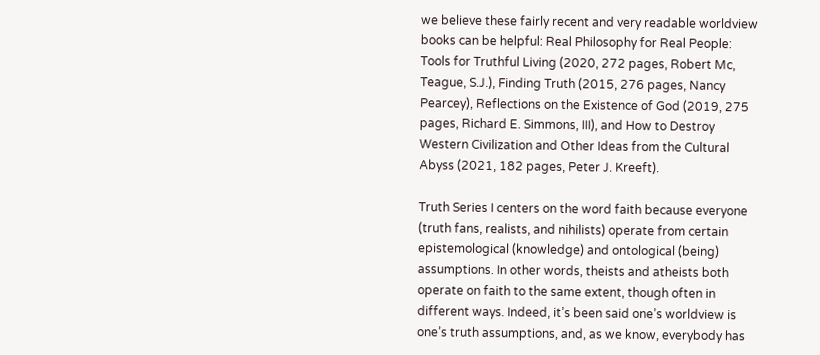we believe these fairly recent and very readable worldview books can be helpful: Real Philosophy for Real People: Tools for Truthful Living (2020, 272 pages, Robert Mc, Teague, S.J.), Finding Truth (2015, 276 pages, Nancy Pearcey), Reflections on the Existence of God (2019, 275 pages, Richard E. Simmons, III), and How to Destroy Western Civilization and Other Ideas from the Cultural Abyss (2021, 182 pages, Peter J. Kreeft).

Truth Series I centers on the word faith because everyone (truth fans, realists, and nihilists) operate from certain epistemological (knowledge) and ontological (being) assumptions. In other words, theists and atheists both operate on faith to the same extent, though often in different ways. Indeed, it’s been said one’s worldview is one’s truth assumptions, and, as we know, everybody has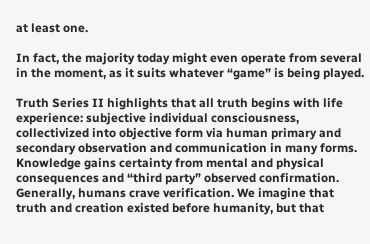at least one.

In fact, the majority today might even operate from several in the moment, as it suits whatever “game” is being played.

Truth Series II highlights that all truth begins with life experience: subjective individual consciousness, collectivized into objective form via human primary and secondary observation and communication in many forms. Knowledge gains certainty from mental and physical consequences and “third party” observed confirmation. Generally, humans crave verification. We imagine that truth and creation existed before humanity, but that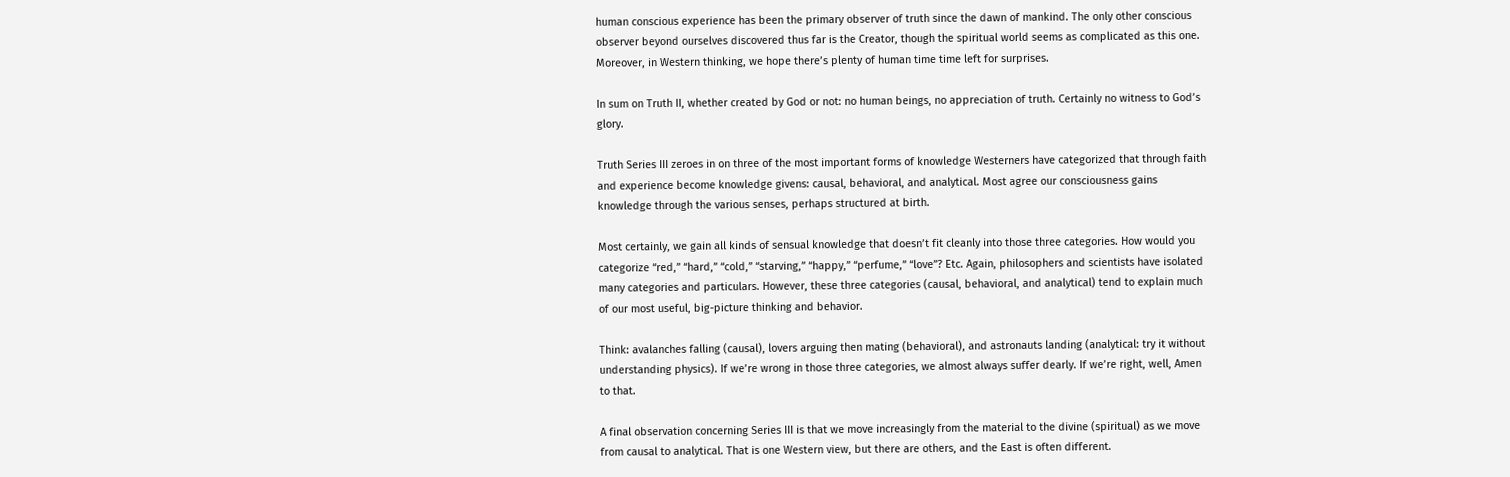human conscious experience has been the primary observer of truth since the dawn of mankind. The only other conscious observer beyond ourselves discovered thus far is the Creator, though the spiritual world seems as complicated as this one. Moreover, in Western thinking, we hope there’s plenty of human time time left for surprises.

In sum on Truth II, whether created by God or not: no human beings, no appreciation of truth. Certainly no witness to God’s glory.

Truth Series III zeroes in on three of the most important forms of knowledge Westerners have categorized that through faith and experience become knowledge givens: causal, behavioral, and analytical. Most agree our consciousness gains knowledge through the various senses, perhaps structured at birth.

Most certainly, we gain all kinds of sensual knowledge that doesn’t fit cleanly into those three categories. How would you categorize “red,” “hard,” “cold,” “starving,” “happy,” “perfume,” “love”? Etc. Again, philosophers and scientists have isolated many categories and particulars. However, these three categories (causal, behavioral, and analytical) tend to explain much of our most useful, big-picture thinking and behavior.

Think: avalanches falling (causal), lovers arguing then mating (behavioral), and astronauts landing (analytical: try it without understanding physics). If we’re wrong in those three categories, we almost always suffer dearly. If we’re right, well, Amen to that.

A final observation concerning Series III is that we move increasingly from the material to the divine (spiritual) as we move from causal to analytical. That is one Western view, but there are others, and the East is often different.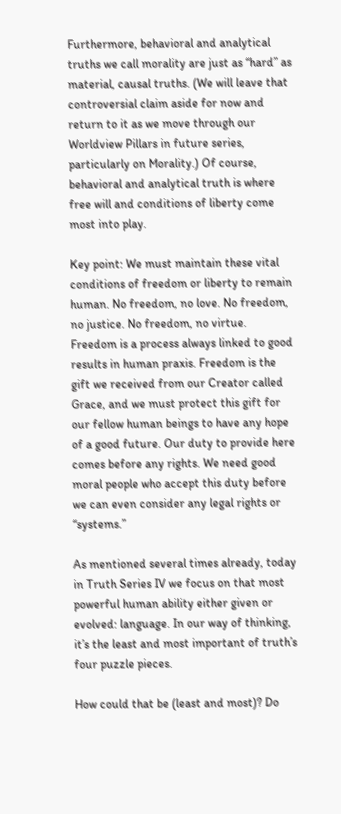Furthermore, behavioral and analytical truths we call morality are just as “hard” as material, causal truths. (We will leave that controversial claim aside for now and return to it as we move through our Worldview Pillars in future series, particularly on Morality.) Of course, behavioral and analytical truth is where free will and conditions of liberty come most into play.

Key point: We must maintain these vital conditions of freedom or liberty to remain human. No freedom, no love. No freedom, no justice. No freedom, no virtue. Freedom is a process always linked to good results in human praxis. Freedom is the gift we received from our Creator called Grace, and we must protect this gift for our fellow human beings to have any hope of a good future. Our duty to provide here comes before any rights. We need good moral people who accept this duty before we can even consider any legal rights or “systems.”

As mentioned several times already, today in Truth Series IV we focus on that most powerful human ability either given or evolved: language. In our way of thinking, it’s the least and most important of truth’s four puzzle pieces.

How could that be (least and most)? Do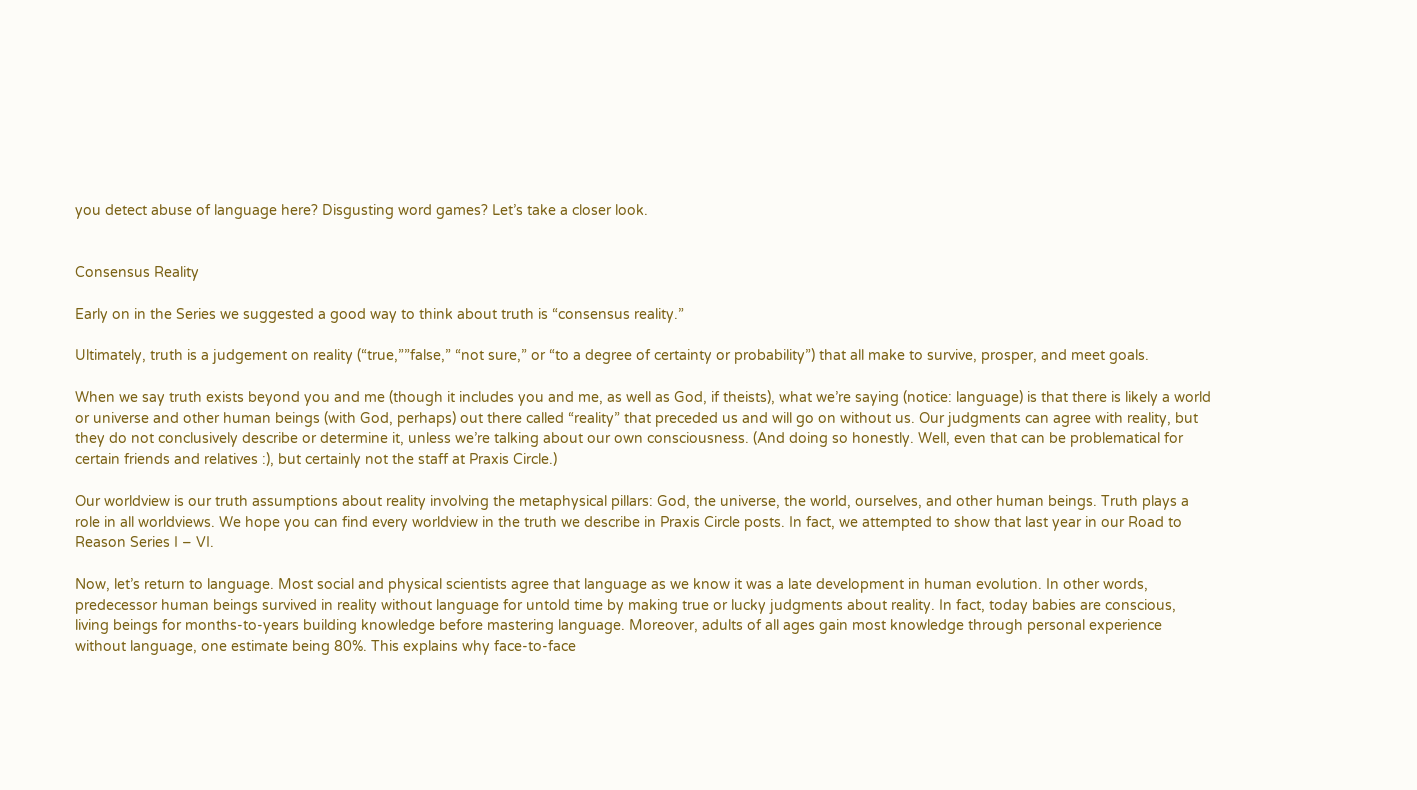you detect abuse of language here? Disgusting word games? Let’s take a closer look.


Consensus Reality

Early on in the Series we suggested a good way to think about truth is “consensus reality.”

Ultimately, truth is a judgement on reality (“true,””false,” “not sure,” or “to a degree of certainty or probability”) that all make to survive, prosper, and meet goals.

When we say truth exists beyond you and me (though it includes you and me, as well as God, if theists), what we’re saying (notice: language) is that there is likely a world or universe and other human beings (with God, perhaps) out there called “reality” that preceded us and will go on without us. Our judgments can agree with reality, but they do not conclusively describe or determine it, unless we’re talking about our own consciousness. (And doing so honestly. Well, even that can be problematical for certain friends and relatives :), but certainly not the staff at Praxis Circle.)

Our worldview is our truth assumptions about reality involving the metaphysical pillars: God, the universe, the world, ourselves, and other human beings. Truth plays a role in all worldviews. We hope you can find every worldview in the truth we describe in Praxis Circle posts. In fact, we attempted to show that last year in our Road to Reason Series I – VI.

Now, let’s return to language. Most social and physical scientists agree that language as we know it was a late development in human evolution. In other words, predecessor human beings survived in reality without language for untold time by making true or lucky judgments about reality. In fact, today babies are conscious, living beings for months-to-years building knowledge before mastering language. Moreover, adults of all ages gain most knowledge through personal experience without language, one estimate being 80%. This explains why face-to-face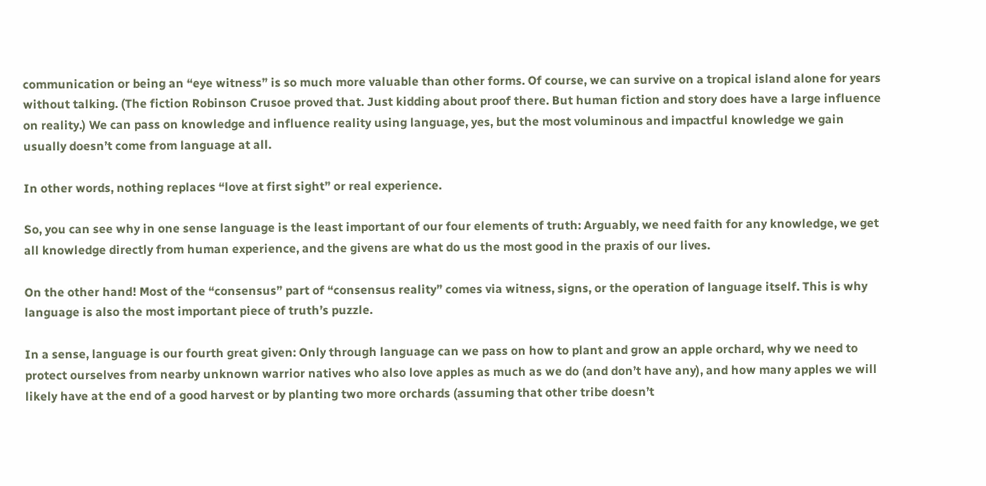communication or being an “eye witness” is so much more valuable than other forms. Of course, we can survive on a tropical island alone for years without talking. (The fiction Robinson Crusoe proved that. Just kidding about proof there. But human fiction and story does have a large influence on reality.) We can pass on knowledge and influence reality using language, yes, but the most voluminous and impactful knowledge we gain usually doesn’t come from language at all.

In other words, nothing replaces “love at first sight” or real experience.

So, you can see why in one sense language is the least important of our four elements of truth: Arguably, we need faith for any knowledge, we get all knowledge directly from human experience, and the givens are what do us the most good in the praxis of our lives.

On the other hand! Most of the “consensus” part of “consensus reality” comes via witness, signs, or the operation of language itself. This is why language is also the most important piece of truth’s puzzle.

In a sense, language is our fourth great given: Only through language can we pass on how to plant and grow an apple orchard, why we need to protect ourselves from nearby unknown warrior natives who also love apples as much as we do (and don’t have any), and how many apples we will likely have at the end of a good harvest or by planting two more orchards (assuming that other tribe doesn’t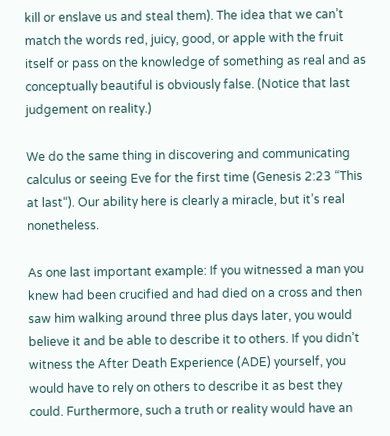kill or enslave us and steal them). The idea that we can’t match the words red, juicy, good, or apple with the fruit itself or pass on the knowledge of something as real and as conceptually beautiful is obviously false. (Notice that last judgement on reality.)

We do the same thing in discovering and communicating calculus or seeing Eve for the first time (Genesis 2:23 “This at last“). Our ability here is clearly a miracle, but it’s real nonetheless.

As one last important example: If you witnessed a man you knew had been crucified and had died on a cross and then saw him walking around three plus days later, you would believe it and be able to describe it to others. If you didn’t witness the After Death Experience (ADE) yourself, you would have to rely on others to describe it as best they could. Furthermore, such a truth or reality would have an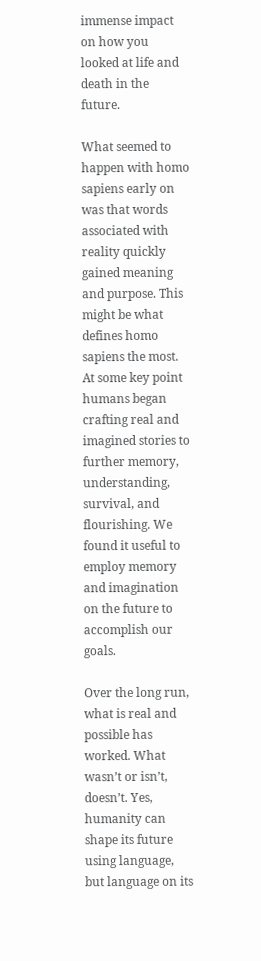immense impact on how you looked at life and death in the future.

What seemed to happen with homo sapiens early on was that words associated with reality quickly gained meaning and purpose. This might be what defines homo sapiens the most. At some key point humans began crafting real and imagined stories to further memory, understanding, survival, and flourishing. We found it useful to employ memory and imagination on the future to accomplish our goals.

Over the long run, what is real and possible has worked. What wasn’t or isn’t, doesn’t. Yes, humanity can shape its future using language, but language on its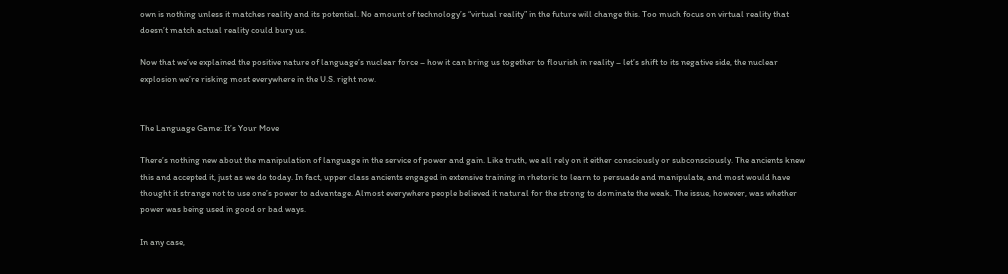own is nothing unless it matches reality and its potential. No amount of technology’s “virtual reality” in the future will change this. Too much focus on virtual reality that doesn’t match actual reality could bury us.

Now that we’ve explained the positive nature of language’s nuclear force – how it can bring us together to flourish in reality – let’s shift to its negative side, the nuclear explosion we’re risking most everywhere in the U.S. right now.


The Language Game: It’s Your Move

There’s nothing new about the manipulation of language in the service of power and gain. Like truth, we all rely on it either consciously or subconsciously. The ancients knew this and accepted it, just as we do today. In fact, upper class ancients engaged in extensive training in rhetoric to learn to persuade and manipulate, and most would have thought it strange not to use one’s power to advantage. Almost everywhere people believed it natural for the strong to dominate the weak. The issue, however, was whether power was being used in good or bad ways.

In any case,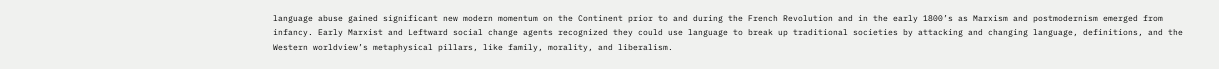language abuse gained significant new modern momentum on the Continent prior to and during the French Revolution and in the early 1800’s as Marxism and postmodernism emerged from infancy. Early Marxist and Leftward social change agents recognized they could use language to break up traditional societies by attacking and changing language, definitions, and the Western worldview’s metaphysical pillars, like family, morality, and liberalism.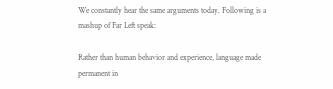We constantly hear the same arguments today. Following is a mashup of Far Left speak:

Rather than human behavior and experience, language made permanent in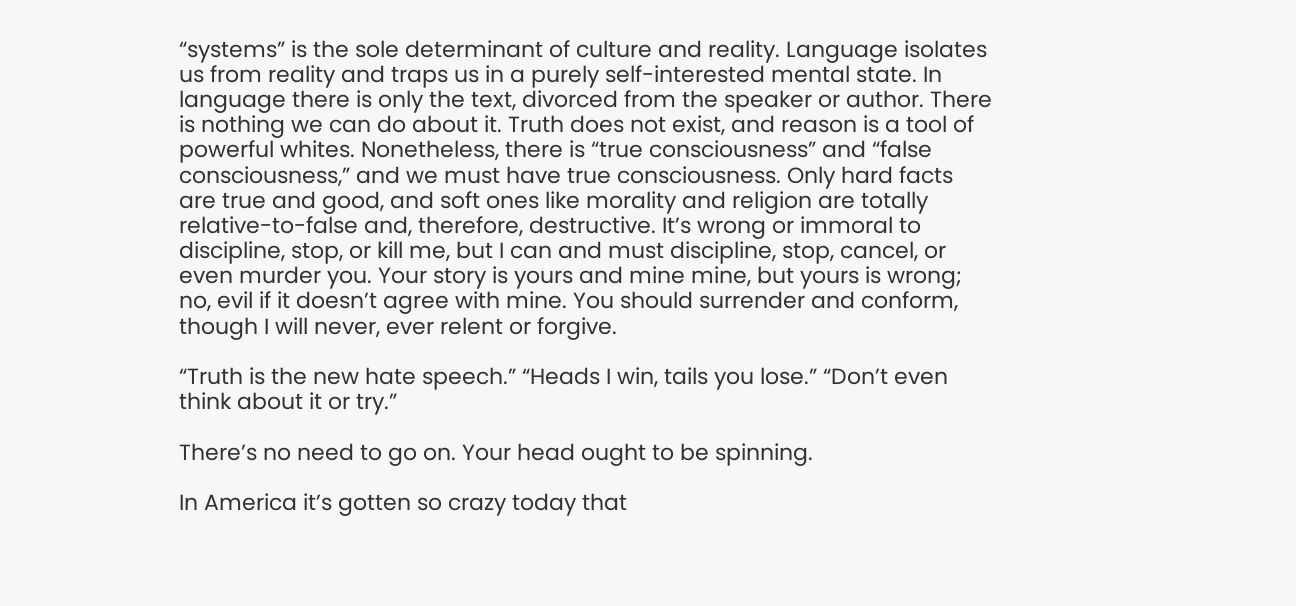“systems” is the sole determinant of culture and reality. Language isolates us from reality and traps us in a purely self-interested mental state. In language there is only the text, divorced from the speaker or author. There is nothing we can do about it. Truth does not exist, and reason is a tool of powerful whites. Nonetheless, there is “true consciousness” and “false consciousness,” and we must have true consciousness. Only hard facts are true and good, and soft ones like morality and religion are totally relative-to-false and, therefore, destructive. It’s wrong or immoral to discipline, stop, or kill me, but I can and must discipline, stop, cancel, or even murder you. Your story is yours and mine mine, but yours is wrong; no, evil if it doesn’t agree with mine. You should surrender and conform, though I will never, ever relent or forgive.

“Truth is the new hate speech.” “Heads I win, tails you lose.” “Don’t even think about it or try.”

There’s no need to go on. Your head ought to be spinning.

In America it’s gotten so crazy today that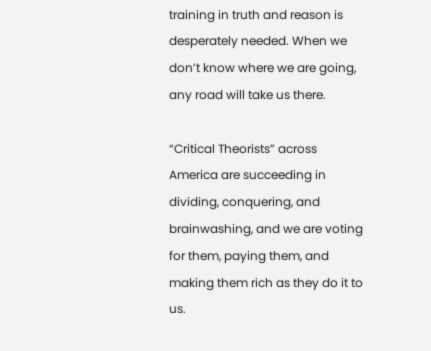training in truth and reason is desperately needed. When we don’t know where we are going, any road will take us there.

“Critical Theorists” across America are succeeding in dividing, conquering, and brainwashing, and we are voting for them, paying them, and making them rich as they do it to us.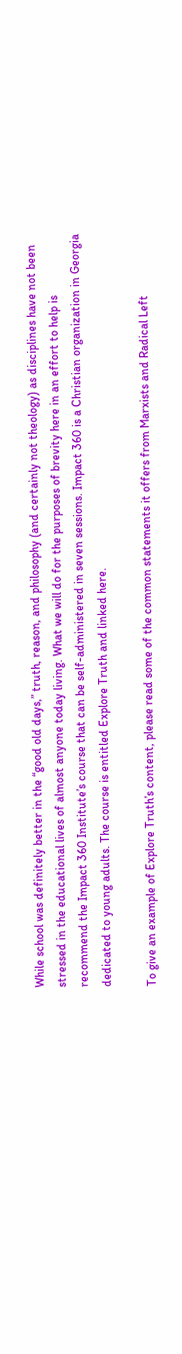While school was definitely better in the “good old days,” truth, reason, and philosophy (and certainly not theology) as disciplines have not been stressed in the educational lives of almost anyone today living. What we will do for the purposes of brevity here in an effort to help is recommend the Impact 360 Institute’s course that can be self-administered in seven sessions. Impact 360 is a Christian organization in Georgia dedicated to young adults. The course is entitled Explore Truth and linked here.

To give an example of Explore Truth’s content, please read some of the common statements it offers from Marxists and Radical Left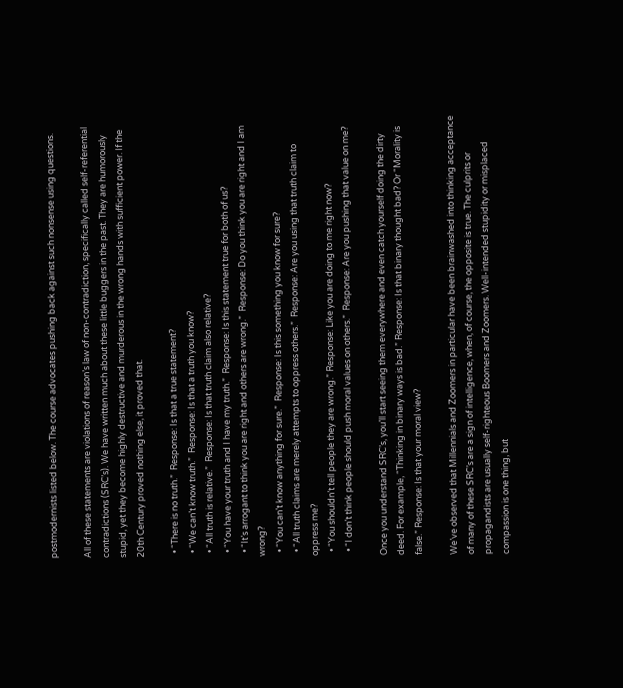postmodernists listed below. The course advocates pushing back against such nonsense using questions.

All of these statements are violations of reason’s law of non-contradiction, specifically called self-referential contradictions (SRC’s). We have written much about these little buggers in the past. They are humorously stupid, yet they become highly destructive and murderous in the wrong hands with sufficient power. If the 20th Century proved nothing else, it proved that.

  • “There is no truth.”  Response: Is that a true statement?
  • “We can’t know truth.”  Response: Is that a truth you know?
  • “All truth is relative.”  Response: Is that truth claim also relative?
  • “You have your truth and I have my truth.”  Response: Is this statement true for both of us?
  • “It’s arrogant to think you are right and others are wrong.”  Response: Do you think you are right and I am wrong?
  • “You can’t know anything for sure.”  Response: Is this something you know for sure?
  • “All truth claims are merely attempts to oppress others.”  Response: Are you using that truth claim to oppress me?
  • “You shouldn’t tell people they are wrong.” Response: Like you are doing to me right now?
  • “I don’t think people should push moral values on others.”  Response: Are you pushing that value on me?

Once you understand SRC’s, you’ll start seeing them everywhere and even catch yourself doing the dirty deed. For example, “Thinking in binary ways is bad.” Response: Is that binary thought bad? Or “Morality is false.” Response: Is that your moral view?

We’ve observed that Millennials and Zoomers in particular have been brainwashed into thinking acceptance of many of these SRC’s are a sign of intelligence, when, of course, the opposite is true. The culprits or propagandists are usually self-righteous Boomers and Zoomers. Well-intended stupidity or misplaced compassion is one thing, but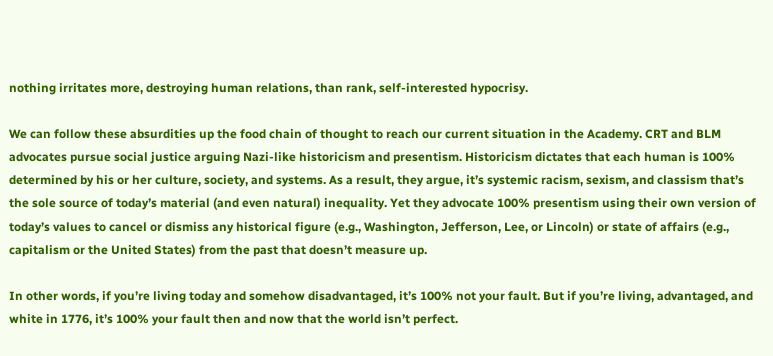nothing irritates more, destroying human relations, than rank, self-interested hypocrisy.

We can follow these absurdities up the food chain of thought to reach our current situation in the Academy. CRT and BLM advocates pursue social justice arguing Nazi-like historicism and presentism. Historicism dictates that each human is 100% determined by his or her culture, society, and systems. As a result, they argue, it’s systemic racism, sexism, and classism that’s the sole source of today’s material (and even natural) inequality. Yet they advocate 100% presentism using their own version of today’s values to cancel or dismiss any historical figure (e.g., Washington, Jefferson, Lee, or Lincoln) or state of affairs (e.g., capitalism or the United States) from the past that doesn’t measure up.

In other words, if you’re living today and somehow disadvantaged, it’s 100% not your fault. But if you’re living, advantaged, and white in 1776, it’s 100% your fault then and now that the world isn’t perfect.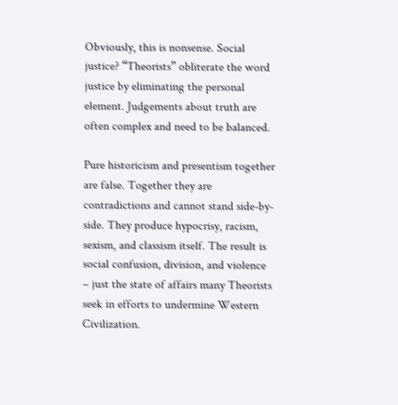Obviously, this is nonsense. Social justice? “Theorists” obliterate the word justice by eliminating the personal element. Judgements about truth are often complex and need to be balanced.

Pure historicism and presentism together are false. Together they are contradictions and cannot stand side-by-side. They produce hypocrisy, racism, sexism, and classism itself. The result is social confusion, division, and violence – just the state of affairs many Theorists seek in efforts to undermine Western Civilization.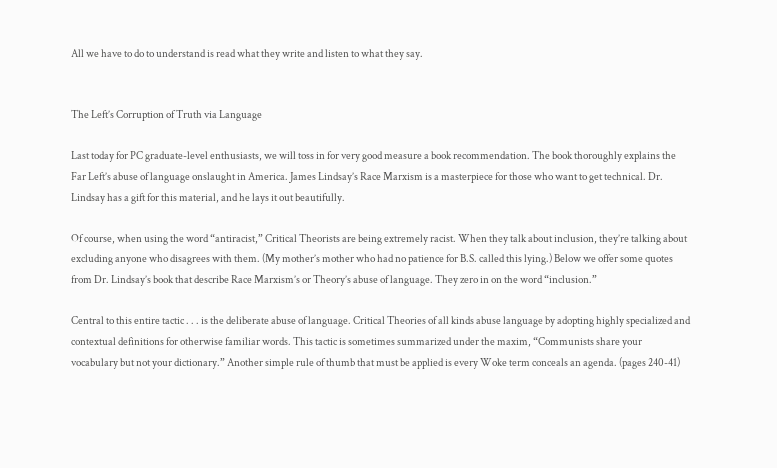All we have to do to understand is read what they write and listen to what they say.


The Left’s Corruption of Truth via Language

Last today for PC graduate-level enthusiasts, we will toss in for very good measure a book recommendation. The book thoroughly explains the Far Left’s abuse of language onslaught in America. James Lindsay’s Race Marxism is a masterpiece for those who want to get technical. Dr. Lindsay has a gift for this material, and he lays it out beautifully.

Of course, when using the word “antiracist,” Critical Theorists are being extremely racist. When they talk about inclusion, they’re talking about excluding anyone who disagrees with them. (My mother’s mother who had no patience for B.S. called this lying.) Below we offer some quotes from Dr. Lindsay’s book that describe Race Marxism’s or Theory’s abuse of language. They zero in on the word “inclusion.”

Central to this entire tactic . . . is the deliberate abuse of language. Critical Theories of all kinds abuse language by adopting highly specialized and contextual definitions for otherwise familiar words. This tactic is sometimes summarized under the maxim, “Communists share your vocabulary but not your dictionary.” Another simple rule of thumb that must be applied is every Woke term conceals an agenda. (pages 240-41)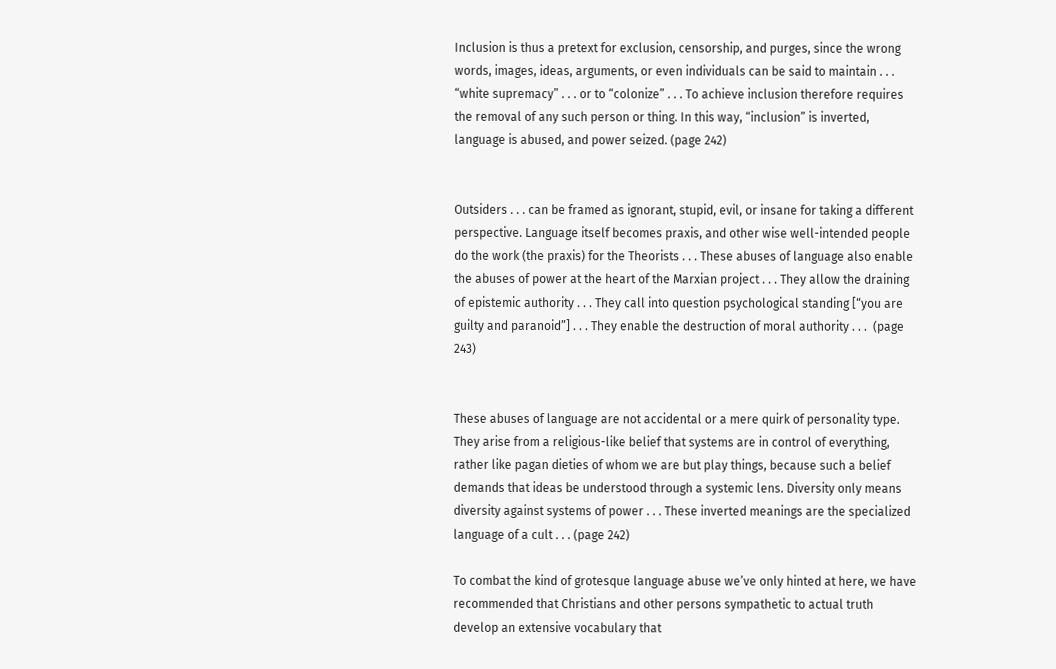Inclusion is thus a pretext for exclusion, censorship, and purges, since the wrong words, images, ideas, arguments, or even individuals can be said to maintain . . . “white supremacy” . . . or to “colonize” . . . To achieve inclusion therefore requires the removal of any such person or thing. In this way, “inclusion” is inverted, language is abused, and power seized. (page 242)


Outsiders . . . can be framed as ignorant, stupid, evil, or insane for taking a different perspective. Language itself becomes praxis, and other wise well-intended people do the work (the praxis) for the Theorists . . . These abuses of language also enable the abuses of power at the heart of the Marxian project . . . They allow the draining of epistemic authority . . . They call into question psychological standing [“you are guilty and paranoid”] . . . They enable the destruction of moral authority . . .  (page 243)


These abuses of language are not accidental or a mere quirk of personality type. They arise from a religious-like belief that systems are in control of everything, rather like pagan dieties of whom we are but play things, because such a belief demands that ideas be understood through a systemic lens. Diversity only means diversity against systems of power . . . These inverted meanings are the specialized language of a cult . . . (page 242)

To combat the kind of grotesque language abuse we’ve only hinted at here, we have recommended that Christians and other persons sympathetic to actual truth develop an extensive vocabulary that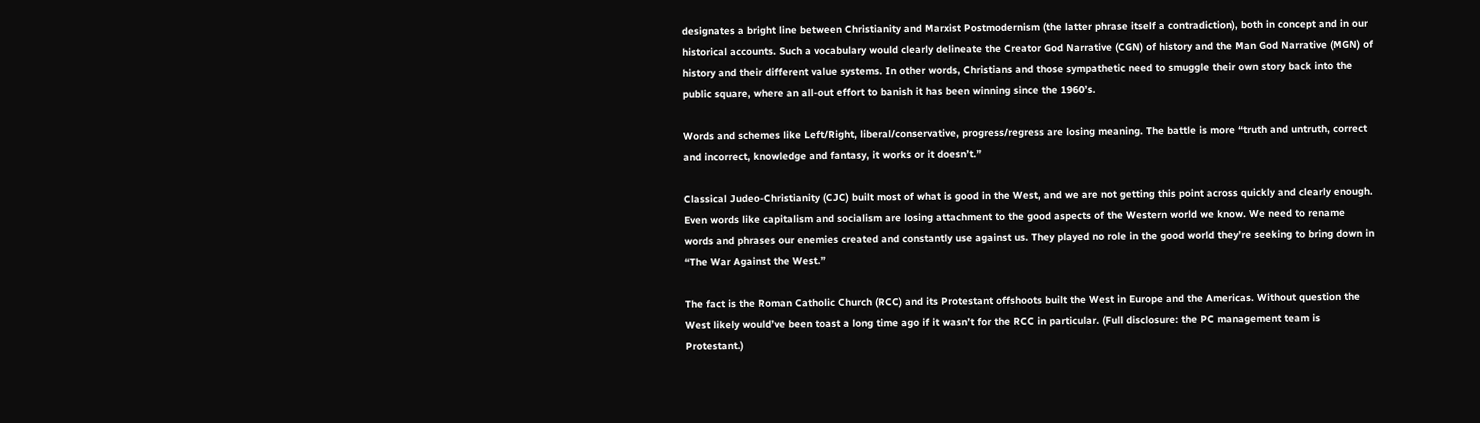designates a bright line between Christianity and Marxist Postmodernism (the latter phrase itself a contradiction), both in concept and in our historical accounts. Such a vocabulary would clearly delineate the Creator God Narrative (CGN) of history and the Man God Narrative (MGN) of history and their different value systems. In other words, Christians and those sympathetic need to smuggle their own story back into the public square, where an all-out effort to banish it has been winning since the 1960’s.

Words and schemes like Left/Right, liberal/conservative, progress/regress are losing meaning. The battle is more “truth and untruth, correct and incorrect, knowledge and fantasy, it works or it doesn’t.”

Classical Judeo-Christianity (CJC) built most of what is good in the West, and we are not getting this point across quickly and clearly enough. Even words like capitalism and socialism are losing attachment to the good aspects of the Western world we know. We need to rename words and phrases our enemies created and constantly use against us. They played no role in the good world they’re seeking to bring down in “The War Against the West.”

The fact is the Roman Catholic Church (RCC) and its Protestant offshoots built the West in Europe and the Americas. Without question the West likely would’ve been toast a long time ago if it wasn’t for the RCC in particular. (Full disclosure: the PC management team is Protestant.)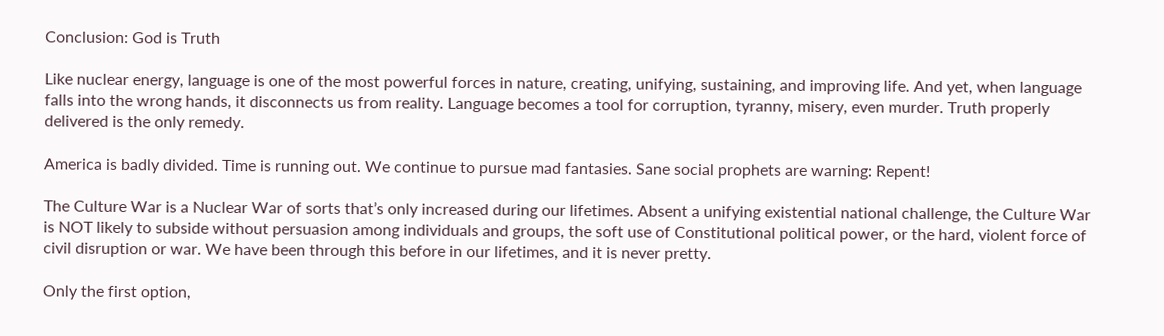Conclusion: God is Truth

Like nuclear energy, language is one of the most powerful forces in nature, creating, unifying, sustaining, and improving life. And yet, when language falls into the wrong hands, it disconnects us from reality. Language becomes a tool for corruption, tyranny, misery, even murder. Truth properly delivered is the only remedy.

America is badly divided. Time is running out. We continue to pursue mad fantasies. Sane social prophets are warning: Repent!

The Culture War is a Nuclear War of sorts that’s only increased during our lifetimes. Absent a unifying existential national challenge, the Culture War is NOT likely to subside without persuasion among individuals and groups, the soft use of Constitutional political power, or the hard, violent force of civil disruption or war. We have been through this before in our lifetimes, and it is never pretty.

Only the first option,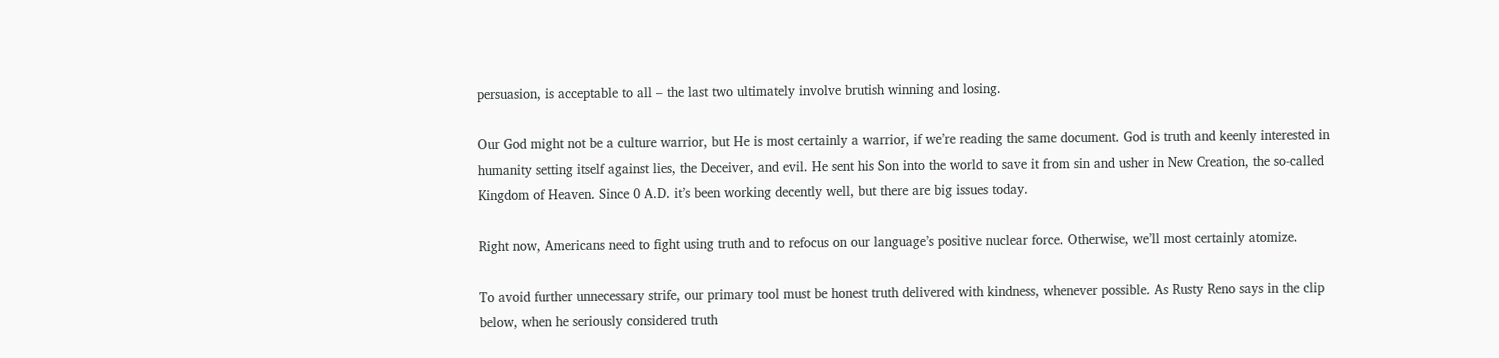persuasion, is acceptable to all – the last two ultimately involve brutish winning and losing.

Our God might not be a culture warrior, but He is most certainly a warrior, if we’re reading the same document. God is truth and keenly interested in humanity setting itself against lies, the Deceiver, and evil. He sent his Son into the world to save it from sin and usher in New Creation, the so-called Kingdom of Heaven. Since 0 A.D. it’s been working decently well, but there are big issues today.

Right now, Americans need to fight using truth and to refocus on our language’s positive nuclear force. Otherwise, we’ll most certainly atomize.

To avoid further unnecessary strife, our primary tool must be honest truth delivered with kindness, whenever possible. As Rusty Reno says in the clip below, when he seriously considered truth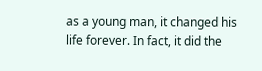as a young man, it changed his life forever. In fact, it did the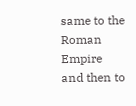same to the Roman Empire and then to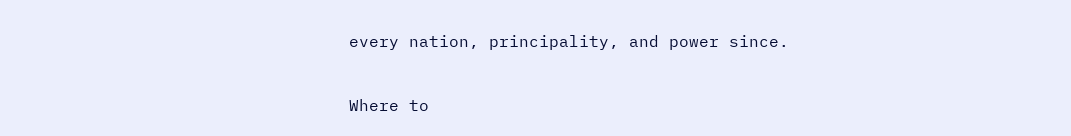every nation, principality, and power since.

Where to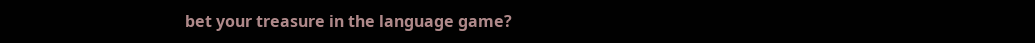bet your treasure in the language game?